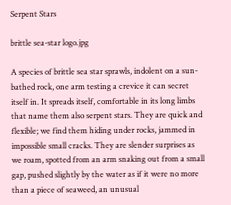Serpent Stars

brittle sea-star logo.jpg

A species of brittle sea star sprawls, indolent on a sun-bathed rock, one arm testing a crevice it can secret itself in. It spreads itself, comfortable in its long limbs that name them also serpent stars. They are quick and flexible; we find them hiding under rocks, jammed in impossible small cracks. They are slender surprises as we roam, spotted from an arm snaking out from a small gap, pushed slightly by the water as if it were no more than a piece of seaweed, an unusual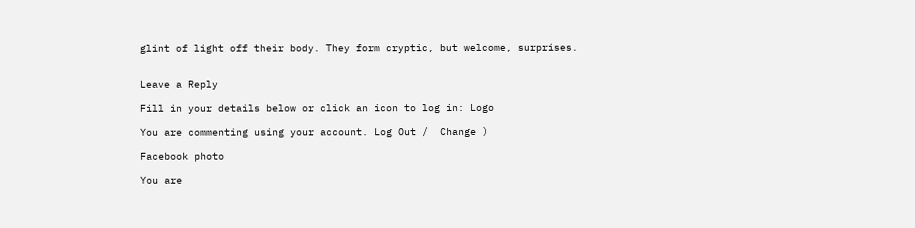glint of light off their body. They form cryptic, but welcome, surprises.


Leave a Reply

Fill in your details below or click an icon to log in: Logo

You are commenting using your account. Log Out /  Change )

Facebook photo

You are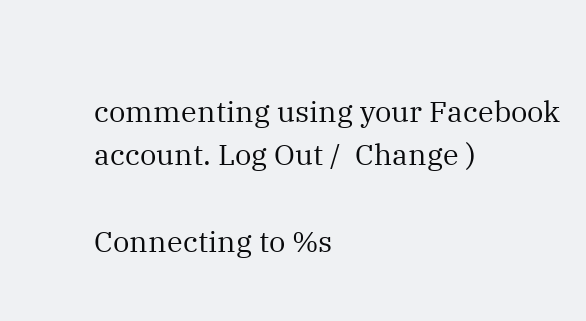commenting using your Facebook account. Log Out /  Change )

Connecting to %s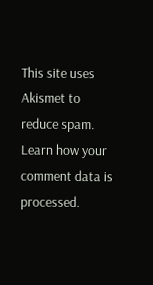This site uses Akismet to reduce spam. Learn how your comment data is processed.